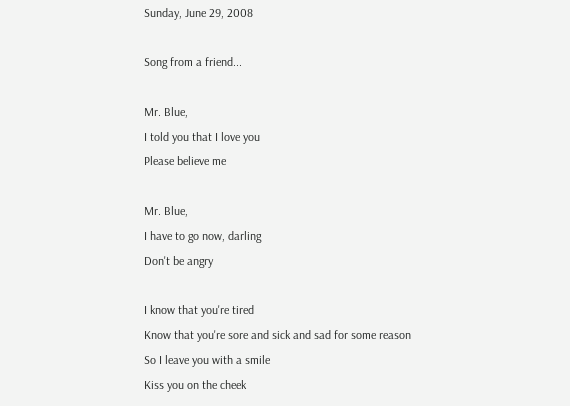Sunday, June 29, 2008

Song from a friend...

Mr. Blue,
I told you that I love you
Please believe me

Mr. Blue,
I have to go now, darling
Don't be angry

I know that you're tired
Know that you're sore and sick and sad for some reason
So I leave you with a smile
Kiss you on the cheek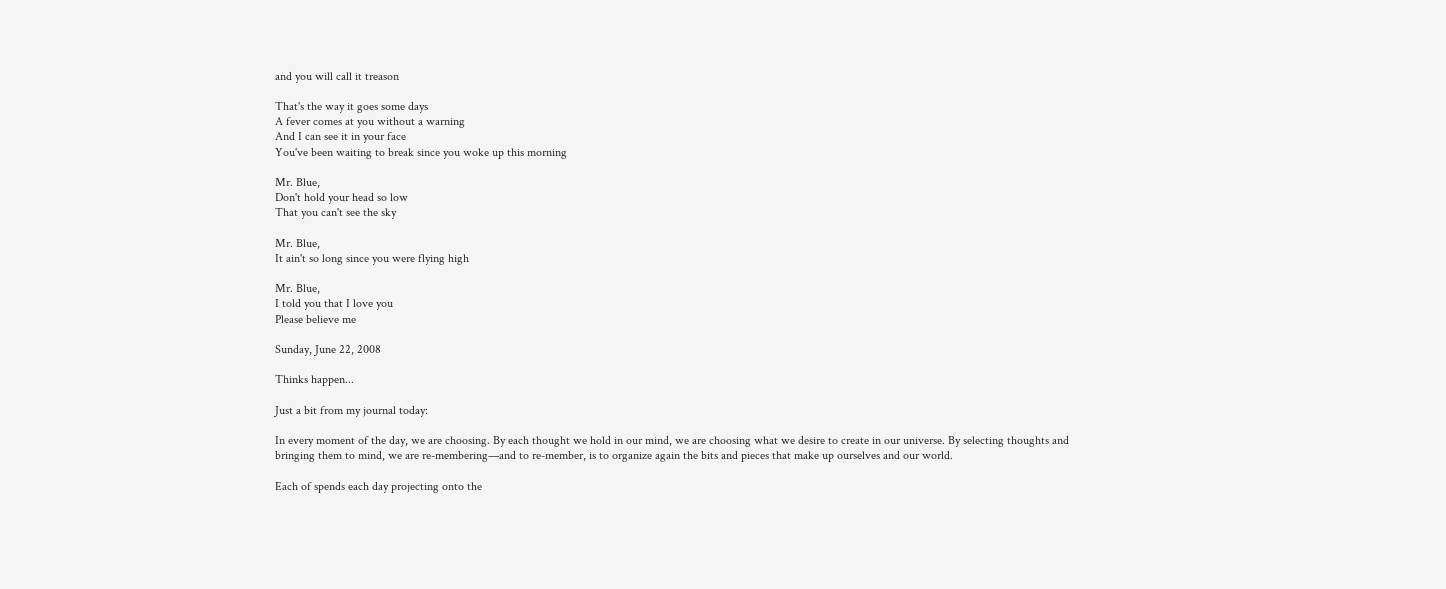and you will call it treason

That's the way it goes some days
A fever comes at you without a warning
And I can see it in your face
You've been waiting to break since you woke up this morning

Mr. Blue,
Don't hold your head so low
That you can't see the sky

Mr. Blue,
It ain't so long since you were flying high

Mr. Blue,
I told you that I love you
Please believe me

Sunday, June 22, 2008

Thinks happen...

Just a bit from my journal today:

In every moment of the day, we are choosing. By each thought we hold in our mind, we are choosing what we desire to create in our universe. By selecting thoughts and bringing them to mind, we are re-membering—and to re-member, is to organize again the bits and pieces that make up ourselves and our world.

Each of spends each day projecting onto the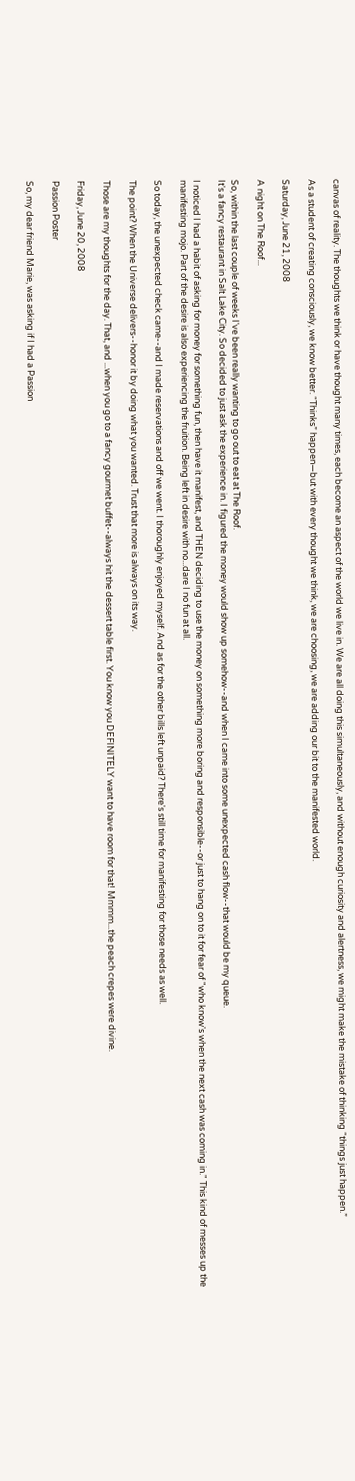canvas of reality. The thoughts we think or have thought many times, each become an aspect of the world we live in. We are all doing this simultaneously, and without enough curiosity and alertness, we might make the mistake of thinking “things just happen.”

As a student of creating consciously, we know better. “Thinks” happen—but with every thought we think, we are choosing, we are adding our bit to the manifested world.

Saturday, June 21, 2008

A night on The Roof...

So, within the last couple of weeks I've been really wanting to go out to eat at The Roof.
It's a fancy restaurant in Salt Lake City. So decided to just ask the experience in. I figured the money would show up somehow--and when I came into some unexpected cash flow--that would be my queue.

I noticed I had a habit of asking for money for something fun, then have it manifest, and THEN deciding to use the money on something more boring and responsible--or just to hang on to it for fear of "who know's when the next cash was coming in." This kind of messes up the manifesting mojo. Part of the desire is also experiencing the fruition. Being left in desire with no...dare I no fun at all.

So today, the unexpected check came--and I made reservations and off we went. I thoroughly enjoyed myself. And as for the other bills left unpaid? There's still time for manifesting for those needs as well.

The point? When the Universe delivers--honor it by doing what you wanted. Trust that more is always on its way.

Those are my thoughts for the day. That, and ...when you go to a fancy gourmet buffet--always hit the dessert table first. You know you DEFINITELY want to have room for that! Mmmm...the peach crepes were divine.

Friday, June 20, 2008

Passion Poster

So, my dear friend Marie, was asking if I had a Passion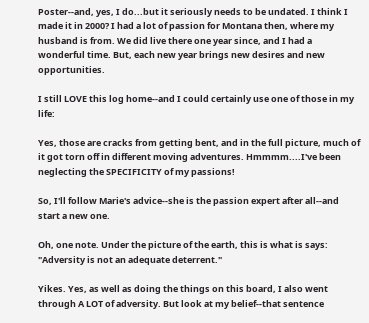Poster--and, yes, I do...but it seriously needs to be undated. I think I made it in 2000? I had a lot of passion for Montana then, where my husband is from. We did live there one year since, and I had a wonderful time. But, each new year brings new desires and new opportunities.

I still LOVE this log home--and I could certainly use one of those in my life:

Yes, those are cracks from getting bent, and in the full picture, much of it got torn off in different moving adventures. Hmmmm....I've been neglecting the SPECIFICITY of my passions!

So, I'll follow Marie's advice--she is the passion expert after all--and start a new one.

Oh, one note. Under the picture of the earth, this is what is says: "Adversity is not an adequate deterrent."

Yikes. Yes, as well as doing the things on this board, I also went through A LOT of adversity. But look at my belief--that sentence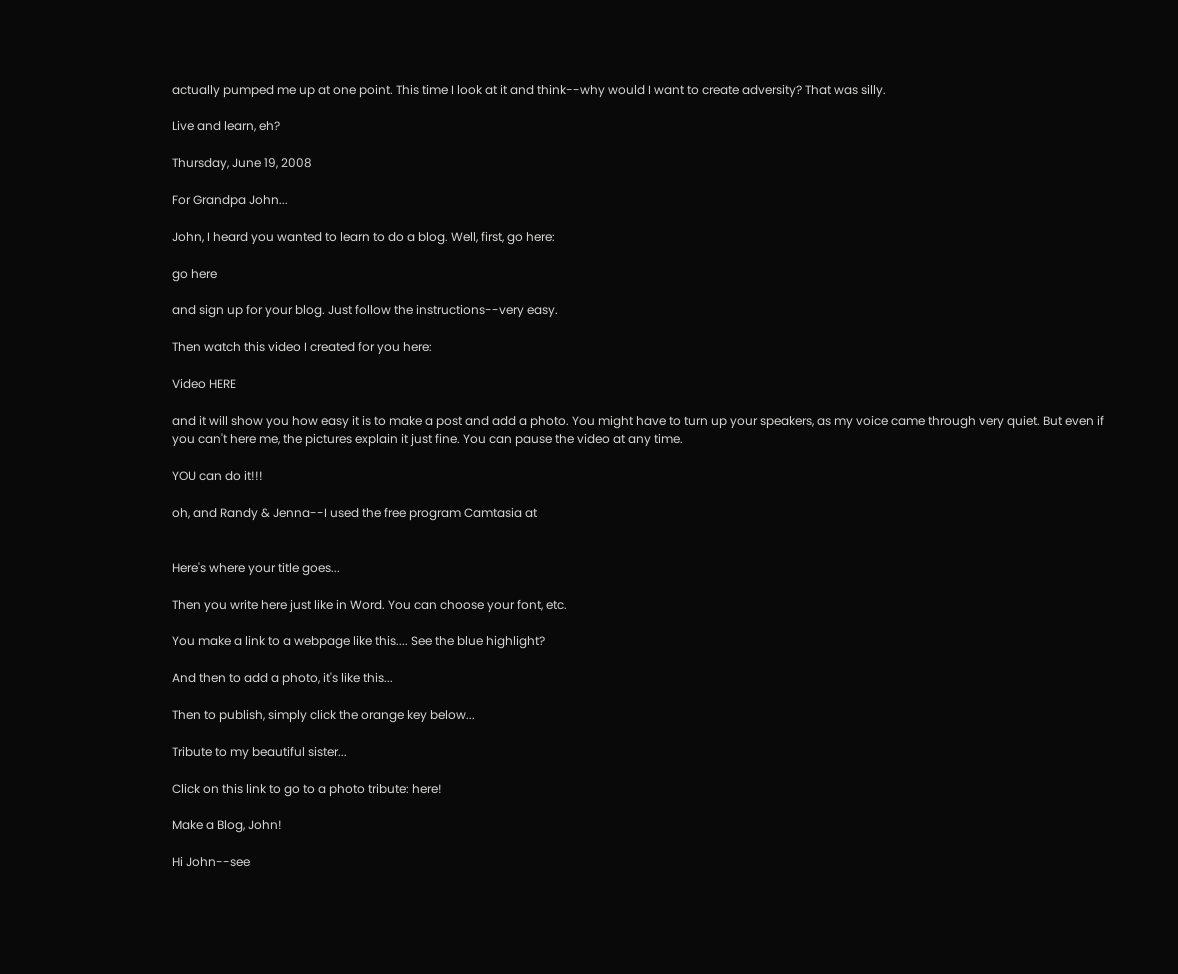actually pumped me up at one point. This time I look at it and think--why would I want to create adversity? That was silly.

Live and learn, eh?

Thursday, June 19, 2008

For Grandpa John...

John, I heard you wanted to learn to do a blog. Well, first, go here:

go here

and sign up for your blog. Just follow the instructions--very easy.

Then watch this video I created for you here:

Video HERE

and it will show you how easy it is to make a post and add a photo. You might have to turn up your speakers, as my voice came through very quiet. But even if you can't here me, the pictures explain it just fine. You can pause the video at any time.

YOU can do it!!!

oh, and Randy & Jenna--I used the free program Camtasia at


Here's where your title goes...

Then you write here just like in Word. You can choose your font, etc.

You make a link to a webpage like this.... See the blue highlight?

And then to add a photo, it's like this...

Then to publish, simply click the orange key below...

Tribute to my beautiful sister...

Click on this link to go to a photo tribute: here!

Make a Blog, John!

Hi John--see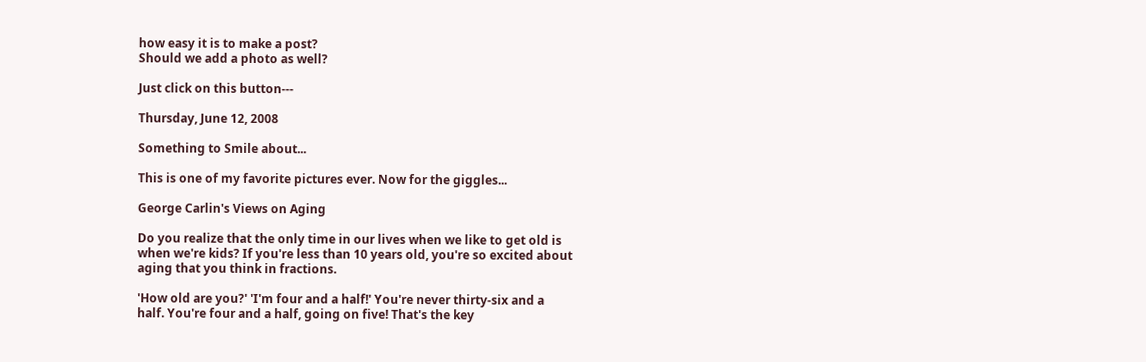how easy it is to make a post?
Should we add a photo as well?

Just click on this button---

Thursday, June 12, 2008

Something to Smile about...

This is one of my favorite pictures ever. Now for the giggles...

George Carlin's Views on Aging

Do you realize that the only time in our lives when we like to get old is
when we're kids? If you're less than 10 years old, you're so excited about
aging that you think in fractions.

'How old are you?' 'I'm four and a half!' You're never thirty-six and a
half. You're four and a half, going on five! That's the key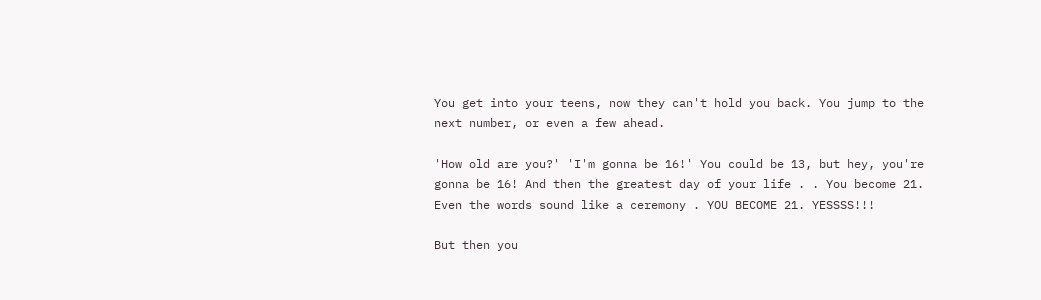You get into your teens, now they can't hold you back. You jump to the
next number, or even a few ahead.

'How old are you?' 'I'm gonna be 16!' You could be 13, but hey, you're
gonna be 16! And then the greatest day of your life . . You become 21.
Even the words sound like a ceremony . YOU BECOME 21. YESSSS!!!

But then you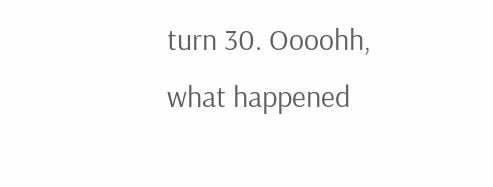turn 30. Oooohh, what happened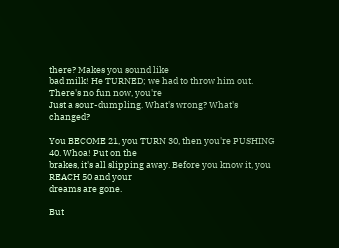there? Makes you sound like
bad milk! He TURNED; we had to throw him out. There's no fun now, you're
Just a sour-dumpling. What's wrong? What's changed?

You BECOME 21, you TURN 30, then you're PUSHING 40. Whoa! Put on the
brakes, it's all slipping away. Before you know it, you REACH 50 and your
dreams are gone.

But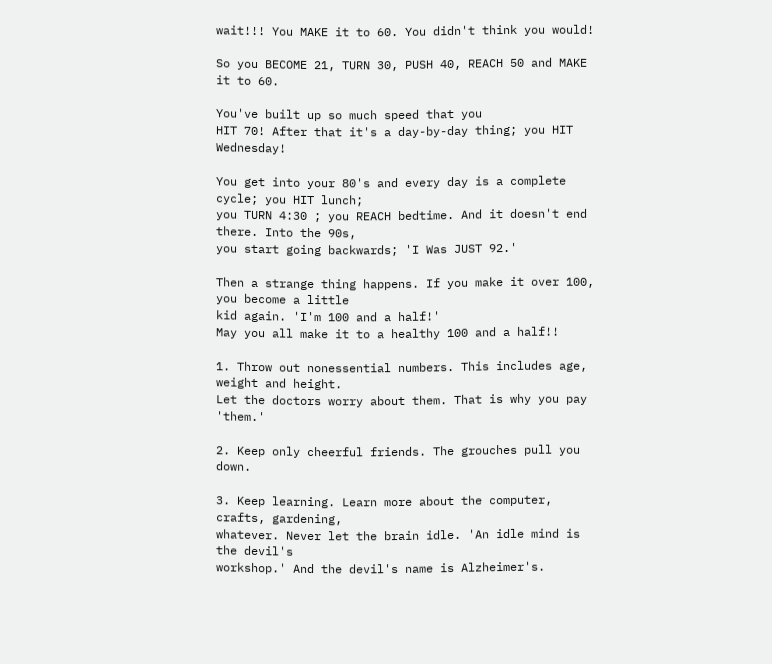wait!!! You MAKE it to 60. You didn't think you would!

So you BECOME 21, TURN 30, PUSH 40, REACH 50 and MAKE it to 60.

You've built up so much speed that you
HIT 70! After that it's a day-by-day thing; you HIT Wednesday!

You get into your 80's and every day is a complete cycle; you HIT lunch;
you TURN 4:30 ; you REACH bedtime. And it doesn't end there. Into the 90s,
you start going backwards; 'I Was JUST 92.'

Then a strange thing happens. If you make it over 100, you become a little
kid again. 'I'm 100 and a half!'
May you all make it to a healthy 100 and a half!!

1. Throw out nonessential numbers. This includes age, weight and height.
Let the doctors worry about them. That is why you pay 'them.'

2. Keep only cheerful friends. The grouches pull you down.

3. Keep learning. Learn more about the computer, crafts, gardening,
whatever. Never let the brain idle. 'An idle mind is the devil's
workshop.' And the devil's name is Alzheimer's.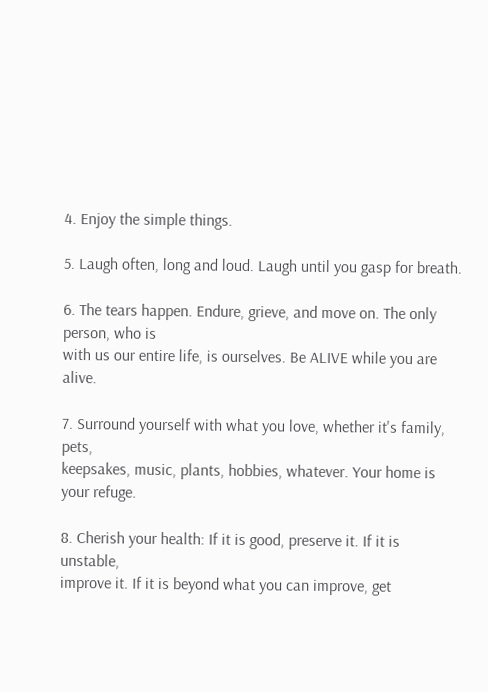4. Enjoy the simple things.

5. Laugh often, long and loud. Laugh until you gasp for breath.

6. The tears happen. Endure, grieve, and move on. The only person, who is
with us our entire life, is ourselves. Be ALIVE while you are alive.

7. Surround yourself with what you love, whether it's family, pets,
keepsakes, music, plants, hobbies, whatever. Your home is your refuge.

8. Cherish your health: If it is good, preserve it. If it is unstable,
improve it. If it is beyond what you can improve, get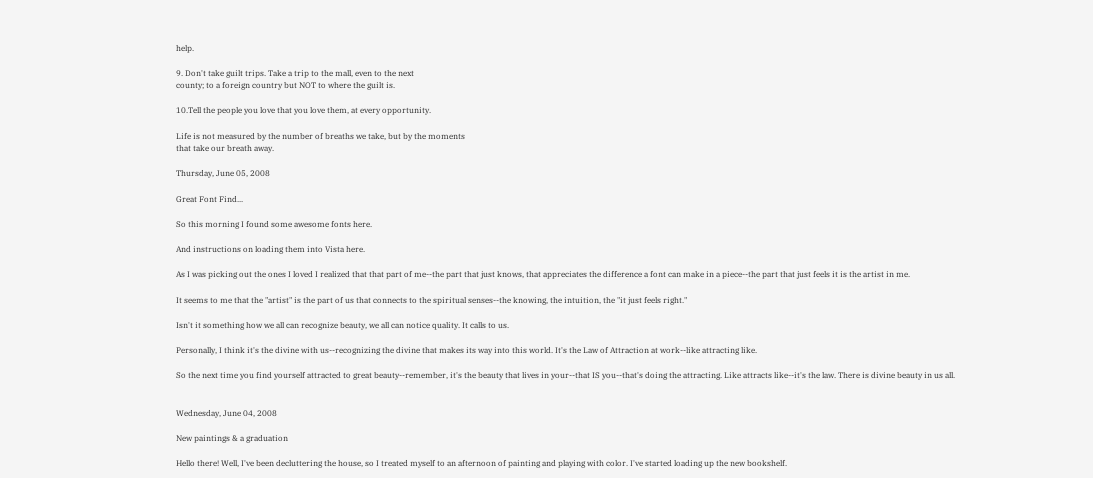help.

9. Don't take guilt trips. Take a trip to the mall, even to the next
county; to a foreign country but NOT to where the guilt is.

10.Tell the people you love that you love them, at every opportunity.

Life is not measured by the number of breaths we take, but by the moments
that take our breath away.

Thursday, June 05, 2008

Great Font Find...

So this morning I found some awesome fonts here.

And instructions on loading them into Vista here.

As I was picking out the ones I loved I realized that that part of me--the part that just knows, that appreciates the difference a font can make in a piece--the part that just feels it is the artist in me.

It seems to me that the "artist" is the part of us that connects to the spiritual senses--the knowing, the intuition, the "it just feels right."

Isn't it something how we all can recognize beauty, we all can notice quality. It calls to us.

Personally, I think it's the divine with us--recognizing the divine that makes its way into this world. It's the Law of Attraction at work--like attracting like.

So the next time you find yourself attracted to great beauty--remember, it's the beauty that lives in your--that IS you--that's doing the attracting. Like attracts like--it's the law. There is divine beauty in us all.


Wednesday, June 04, 2008

New paintings & a graduation

Hello there! Well, I've been decluttering the house, so I treated myself to an afternoon of painting and playing with color. I've started loading up the new bookshelf.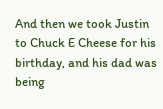And then we took Justin to Chuck E Cheese for his birthday, and his dad was being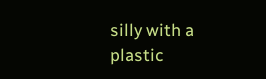silly with a plastic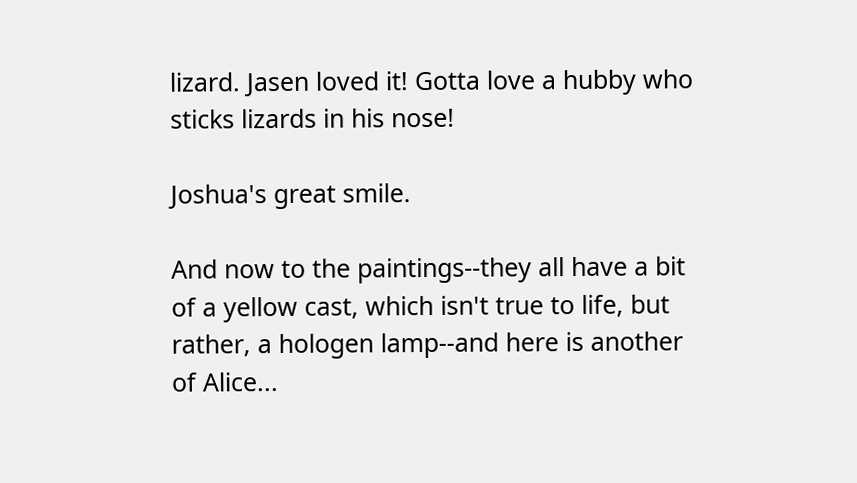lizard. Jasen loved it! Gotta love a hubby who sticks lizards in his nose!

Joshua's great smile.

And now to the paintings--they all have a bit of a yellow cast, which isn't true to life, but rather, a hologen lamp--and here is another of Alice...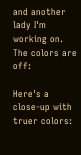and another lady I'm working on. The colors are off:

Here's a close-up with truer colors: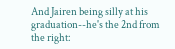And Jairen being silly at his graduation--he's the 2nd from the right: